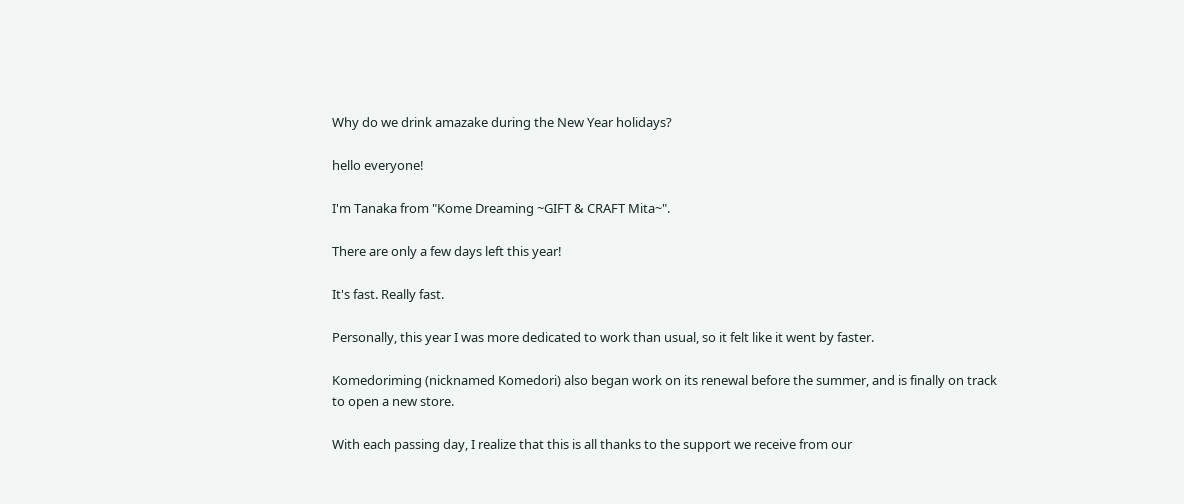Why do we drink amazake during the New Year holidays?

hello everyone!

I'm Tanaka from "Kome Dreaming ~GIFT & CRAFT Mita~".

There are only a few days left this year!

It's fast. Really fast.

Personally, this year I was more dedicated to work than usual, so it felt like it went by faster.

Komedoriming (nicknamed Komedori) also began work on its renewal before the summer, and is finally on track to open a new store.

With each passing day, I realize that this is all thanks to the support we receive from our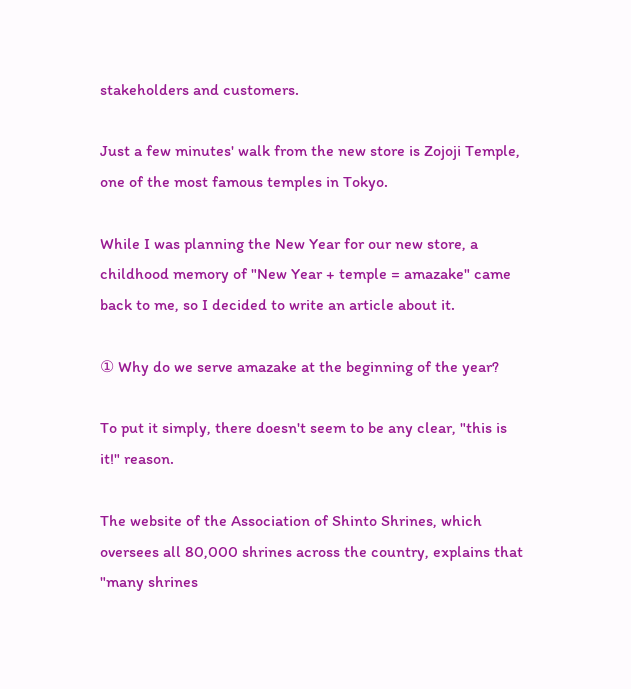stakeholders and customers.

Just a few minutes' walk from the new store is Zojoji Temple, one of the most famous temples in Tokyo.

While I was planning the New Year for our new store, a childhood memory of "New Year + temple = amazake" came back to me, so I decided to write an article about it.

① Why do we serve amazake at the beginning of the year?

To put it simply, there doesn't seem to be any clear, "this is it!" reason.

The website of the Association of Shinto Shrines, which oversees all 80,000 shrines across the country, explains that "many shrines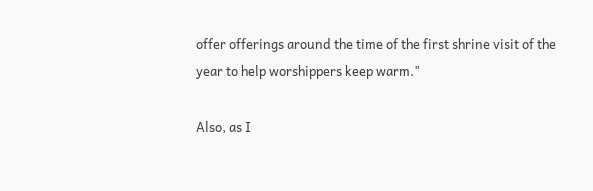offer offerings around the time of the first shrine visit of the year to help worshippers keep warm."

Also, as I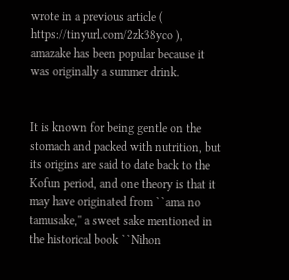wrote in a previous article ( https://tinyurl.com/2zk38yco ), amazake has been popular because it was originally a summer drink.


It is known for being gentle on the stomach and packed with nutrition, but its origins are said to date back to the Kofun period, and one theory is that it may have originated from ``ama no tamusake,'' a sweet sake mentioned in the historical book ``Nihon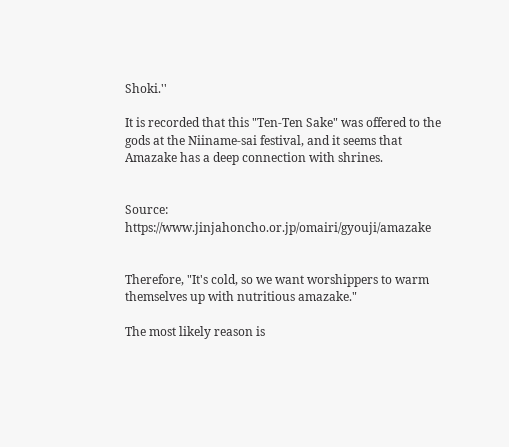Shoki.''

It is recorded that this "Ten-Ten Sake" was offered to the gods at the Niiname-sai festival, and it seems that Amazake has a deep connection with shrines.


Source: https://www.jinjahoncho.or.jp/omairi/gyouji/amazake


Therefore, "It's cold, so we want worshippers to warm themselves up with nutritious amazake."

The most likely reason is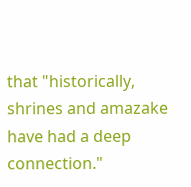that "historically, shrines and amazake have had a deep connection."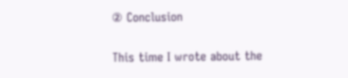② Conclusion

This time I wrote about the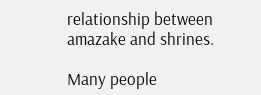relationship between amazake and shrines.

Many people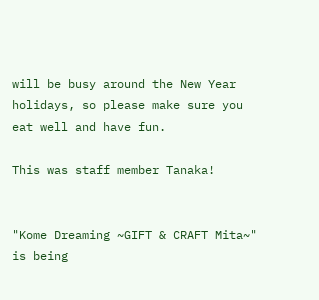will be busy around the New Year holidays, so please make sure you eat well and have fun.

This was staff member Tanaka!


"Kome Dreaming ~GIFT & CRAFT Mita~" is being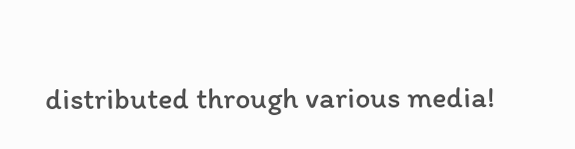distributed through various media!